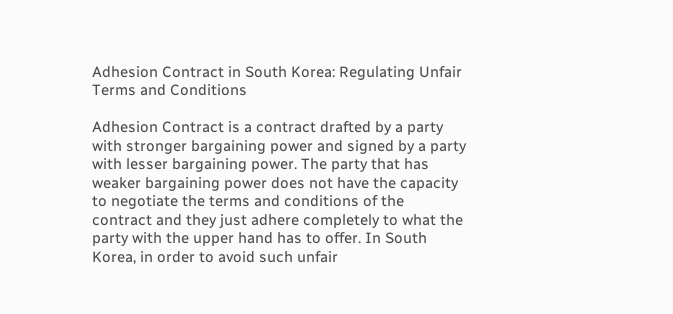Adhesion Contract in South Korea: Regulating Unfair Terms and Conditions

Adhesion Contract is a contract drafted by a party with stronger bargaining power and signed by a party with lesser bargaining power. The party that has weaker bargaining power does not have the capacity to negotiate the terms and conditions of the contract and they just adhere completely to what the party with the upper hand has to offer. In South Korea, in order to avoid such unfair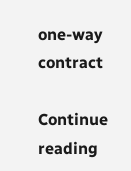one-way contract

Continue reading